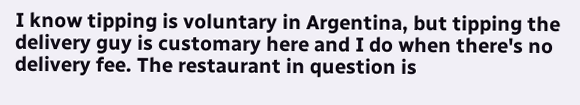I know tipping is voluntary in Argentina, but tipping the delivery guy is customary here and I do when there's no delivery fee. The restaurant in question is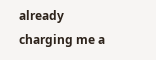already charging me a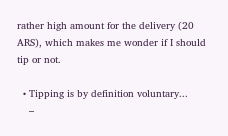rather high amount for the delivery (20 ARS), which makes me wonder if I should tip or not.

  • Tipping is by definition voluntary...
    –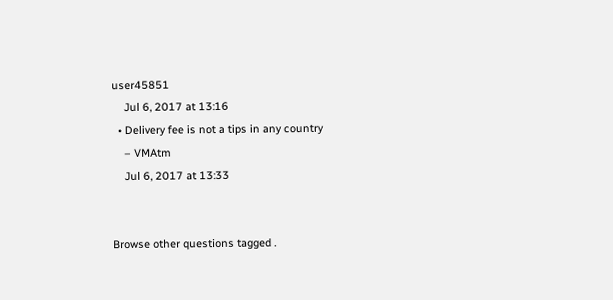user45851
    Jul 6, 2017 at 13:16
  • Delivery fee is not a tips in any country
    – VMAtm
    Jul 6, 2017 at 13:33


Browse other questions tagged .